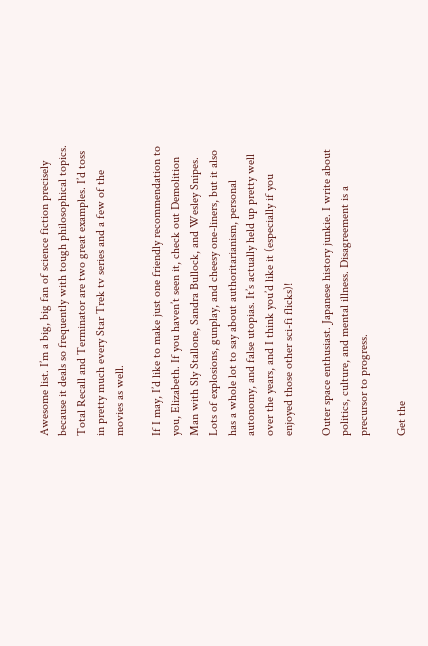Awesome list. I’m a big, big fan of science fiction precisely because it deals so frequently with tough philosophical topics. Total Recall and Terminator are two great examples. I’d toss in pretty much every Star Trek tv series and a few of the movies as well.

If I may, I’d like to make just one friendly recommendation to you, Elizabeth. If you haven’t seen it, check out Demolition Man with Sly Stallone, Sandra Bullock, and Wesley Snipes. Lots of explosions, gunplay, and cheesy one-liners, but it also has a whole lot to say about authoritarianism, personal autonomy, and false utopias. It’s actually held up pretty well over the years, and I think you’d like it (especially if you enjoyed those other sci-fi flicks)!

Outer space enthusiast. Japanese history junkie. I write about politics, culture, and mental illness. Disagreement is a precursor to progress.

Get the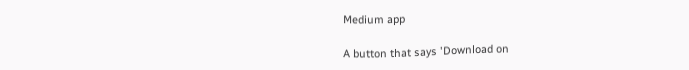Medium app

A button that says 'Download on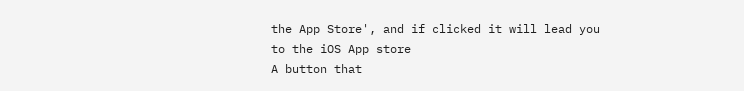the App Store', and if clicked it will lead you to the iOS App store
A button that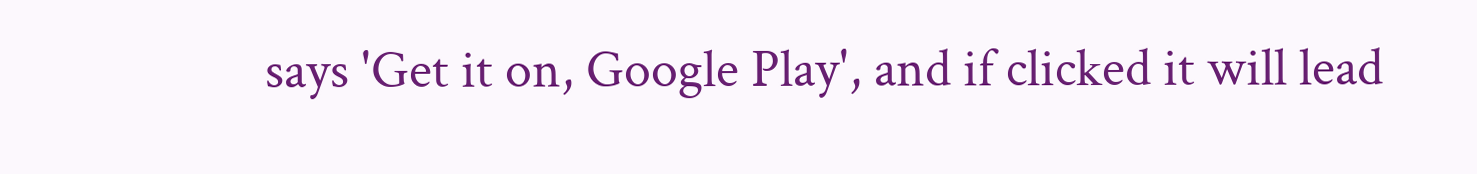says 'Get it on, Google Play', and if clicked it will lead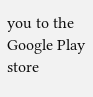you to the Google Play store